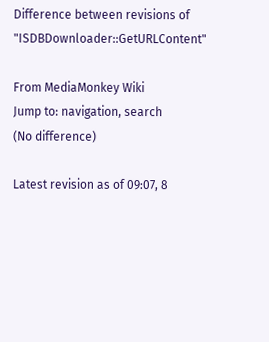Difference between revisions of "ISDBDownloader::GetURLContent"

From MediaMonkey Wiki
Jump to: navigation, search
(No difference)

Latest revision as of 09:07, 8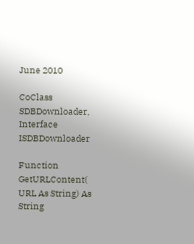June 2010

CoClass SDBDownloader, Interface ISDBDownloader

Function GetURLContent( URL As String) As String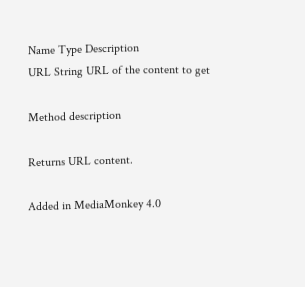Name Type Description
URL String URL of the content to get

Method description

Returns URL content.

Added in MediaMonkey 4.0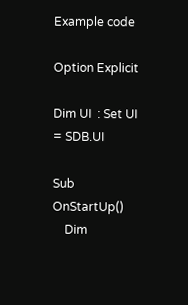Example code

Option Explicit

Dim UI  : Set UI = SDB.UI

Sub OnStartUp()
    Dim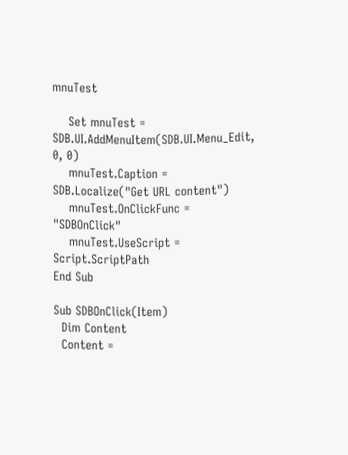mnuTest

    Set mnuTest = SDB.UI.AddMenuItem(SDB.UI.Menu_Edit, 0, 0)
    mnuTest.Caption = SDB.Localize("Get URL content")
    mnuTest.OnClickFunc = "SDBOnClick"
    mnuTest.UseScript = Script.ScriptPath
End Sub

Sub SDBOnClick(Item)
  Dim Content
  Content =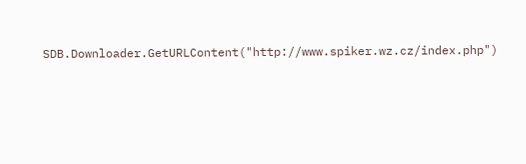SDB.Downloader.GetURLContent("http://www.spiker.wz.cz/index.php")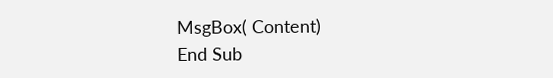MsgBox( Content)
End Sub